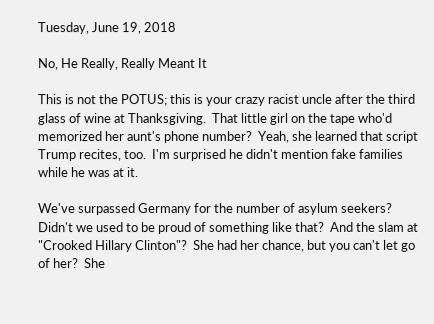Tuesday, June 19, 2018

No, He Really, Really Meant It

This is not the POTUS; this is your crazy racist uncle after the third glass of wine at Thanksgiving.  That little girl on the tape who'd memorized her aunt's phone number?  Yeah, she learned that script Trump recites, too.  I'm surprised he didn't mention fake families while he was at it.

We've surpassed Germany for the number of asylum seekers?  Didn't we used to be proud of something like that?  And the slam at "Crooked Hillary Clinton"?  She had her chance, but you can't let go of her?  She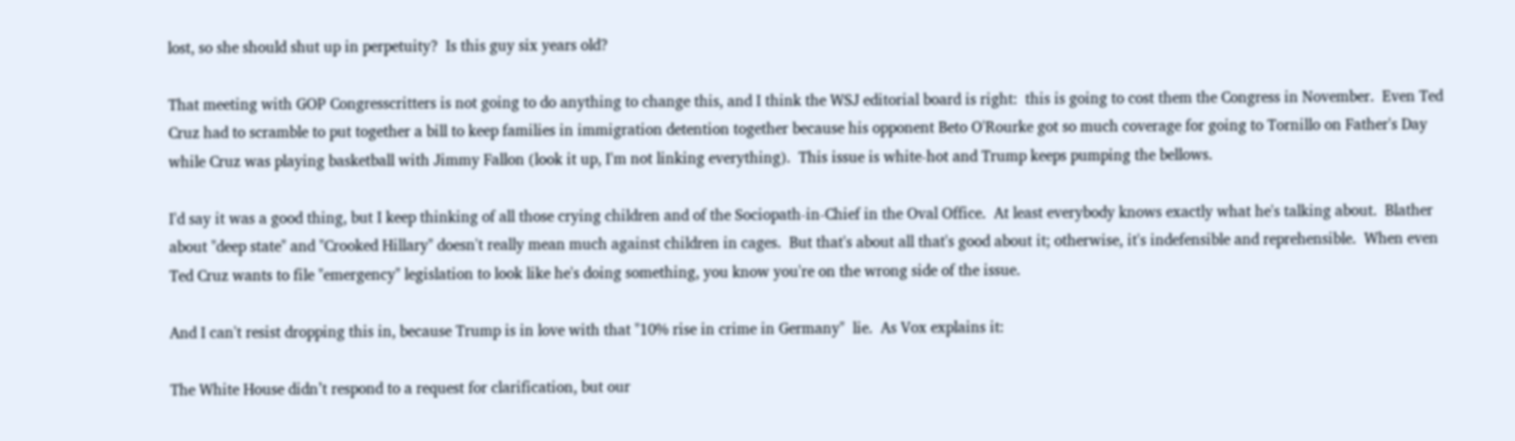lost, so she should shut up in perpetuity?  Is this guy six years old?

That meeting with GOP Congresscritters is not going to do anything to change this, and I think the WSJ editorial board is right:  this is going to cost them the Congress in November.  Even Ted Cruz had to scramble to put together a bill to keep families in immigration detention together because his opponent Beto O'Rourke got so much coverage for going to Tornillo on Father's Day while Cruz was playing basketball with Jimmy Fallon (look it up, I'm not linking everything).  This issue is white-hot and Trump keeps pumping the bellows.

I'd say it was a good thing, but I keep thinking of all those crying children and of the Sociopath-in-Chief in the Oval Office.  At least everybody knows exactly what he's talking about.  Blather about "deep state" and "Crooked Hillary" doesn't really mean much against children in cages.  But that's about all that's good about it; otherwise, it's indefensible and reprehensible.  When even Ted Cruz wants to file "emergency" legislation to look like he's doing something, you know you're on the wrong side of the issue.

And I can't resist dropping this in, because Trump is in love with that "10% rise in crime in Germany"  lie.  As Vox explains it:

The White House didn’t respond to a request for clarification, but our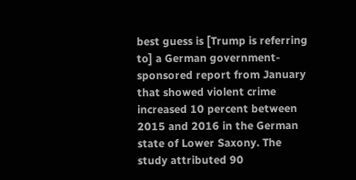best guess is [Trump is referring to] a German government-sponsored report from January that showed violent crime increased 10 percent between 2015 and 2016 in the German state of Lower Saxony. The study attributed 90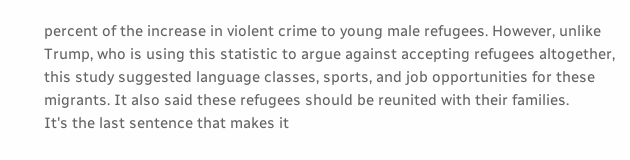percent of the increase in violent crime to young male refugees. However, unlike Trump, who is using this statistic to argue against accepting refugees altogether, this study suggested language classes, sports, and job opportunities for these migrants. It also said these refugees should be reunited with their families.
It's the last sentence that makes it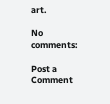art.

No comments:

Post a Comment